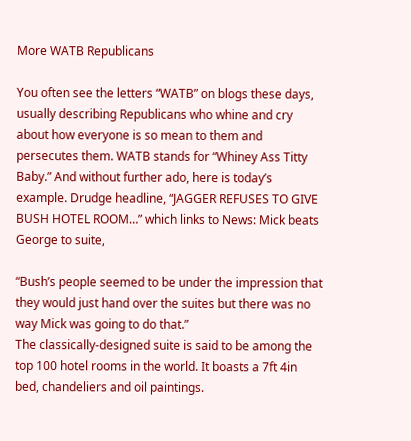More WATB Republicans

You often see the letters “WATB” on blogs these days, usually describing Republicans who whine and cry about how everyone is so mean to them and persecutes them. WATB stands for “Whiney Ass Titty Baby.” And without further ado, here is today’s example. Drudge headline, “JAGGER REFUSES TO GIVE BUSH HOTEL ROOM…” which links to News: Mick beats George to suite,

“Bush’s people seemed to be under the impression that they would just hand over the suites but there was no way Mick was going to do that.”
The classically-designed suite is said to be among the top 100 hotel rooms in the world. It boasts a 7ft 4in bed, chandeliers and oil paintings.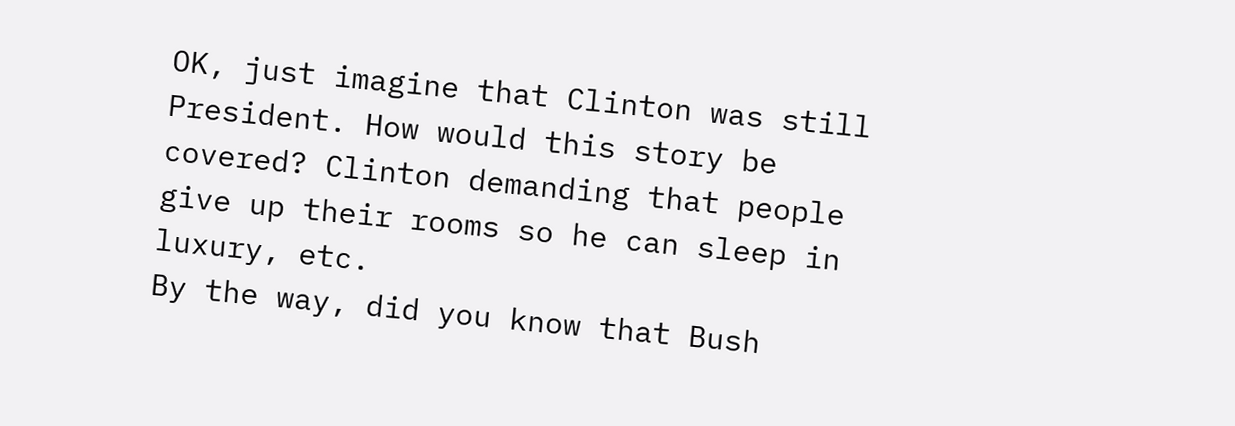OK, just imagine that Clinton was still President. How would this story be covered? Clinton demanding that people give up their rooms so he can sleep in luxury, etc.
By the way, did you know that Bush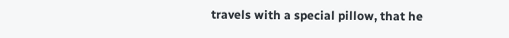travels with a special pillow, that he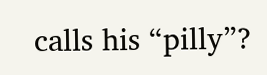calls his “pilly”?